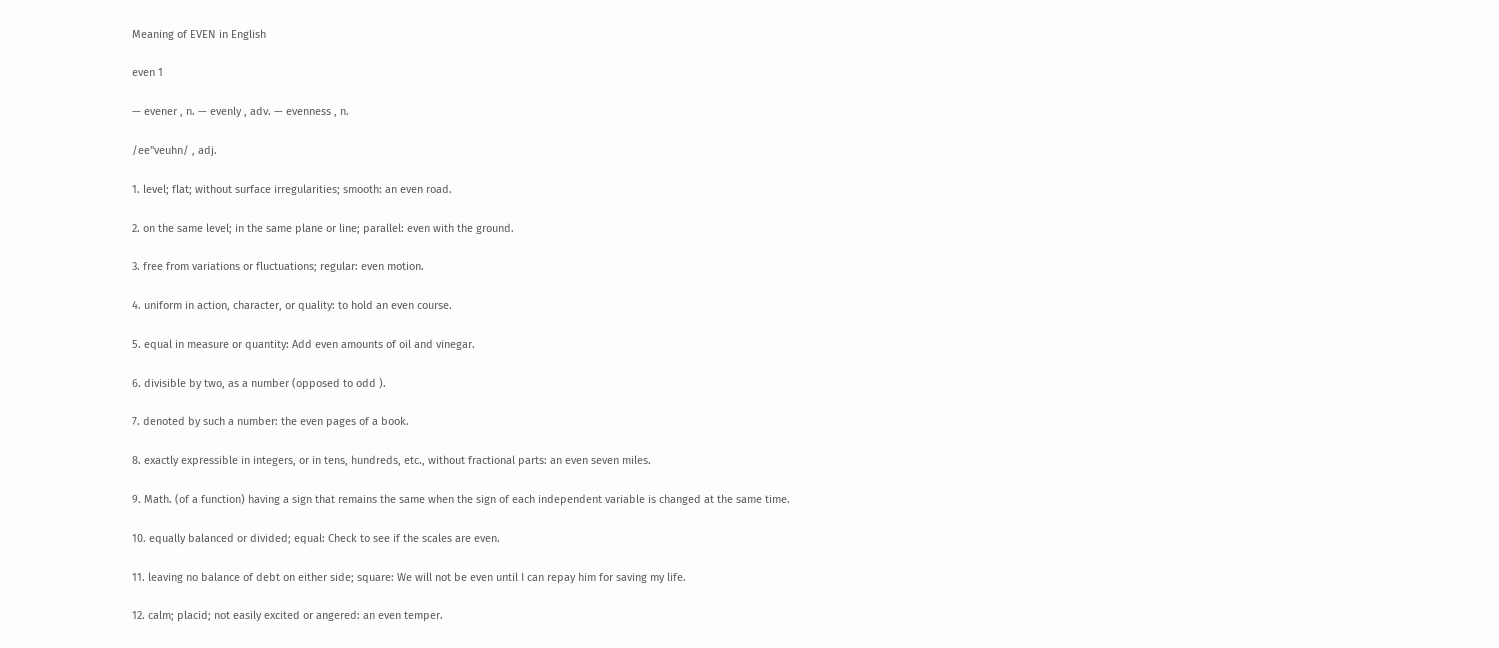Meaning of EVEN in English

even 1

— evener , n. — evenly , adv. — evenness , n.

/ee"veuhn/ , adj.

1. level; flat; without surface irregularities; smooth: an even road.

2. on the same level; in the same plane or line; parallel: even with the ground.

3. free from variations or fluctuations; regular: even motion.

4. uniform in action, character, or quality: to hold an even course.

5. equal in measure or quantity: Add even amounts of oil and vinegar.

6. divisible by two, as a number (opposed to odd ).

7. denoted by such a number: the even pages of a book.

8. exactly expressible in integers, or in tens, hundreds, etc., without fractional parts: an even seven miles.

9. Math. (of a function) having a sign that remains the same when the sign of each independent variable is changed at the same time.

10. equally balanced or divided; equal: Check to see if the scales are even.

11. leaving no balance of debt on either side; square: We will not be even until I can repay him for saving my life.

12. calm; placid; not easily excited or angered: an even temper.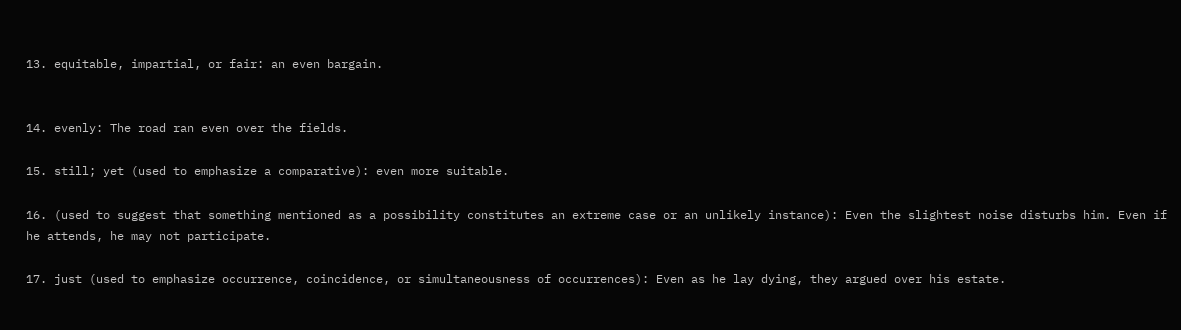13. equitable, impartial, or fair: an even bargain.


14. evenly: The road ran even over the fields.

15. still; yet (used to emphasize a comparative): even more suitable.

16. (used to suggest that something mentioned as a possibility constitutes an extreme case or an unlikely instance): Even the slightest noise disturbs him. Even if he attends, he may not participate.

17. just (used to emphasize occurrence, coincidence, or simultaneousness of occurrences): Even as he lay dying, they argued over his estate.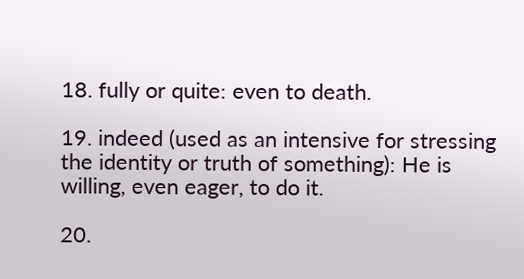18. fully or quite: even to death.

19. indeed (used as an intensive for stressing the identity or truth of something): He is willing, even eager, to do it.

20.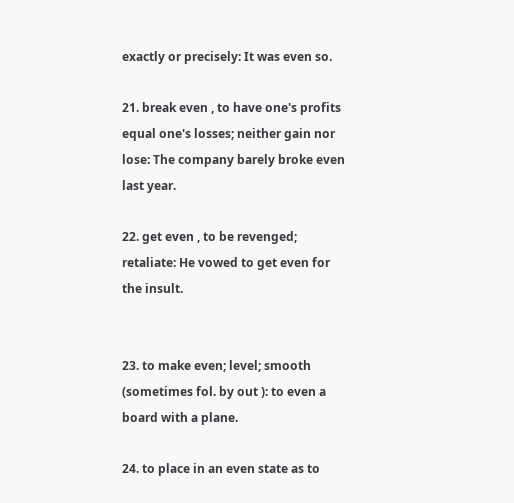exactly or precisely: It was even so.

21. break even , to have one's profits equal one's losses; neither gain nor lose: The company barely broke even last year.

22. get even , to be revenged; retaliate: He vowed to get even for the insult.


23. to make even; level; smooth (sometimes fol. by out ): to even a board with a plane.

24. to place in an even state as to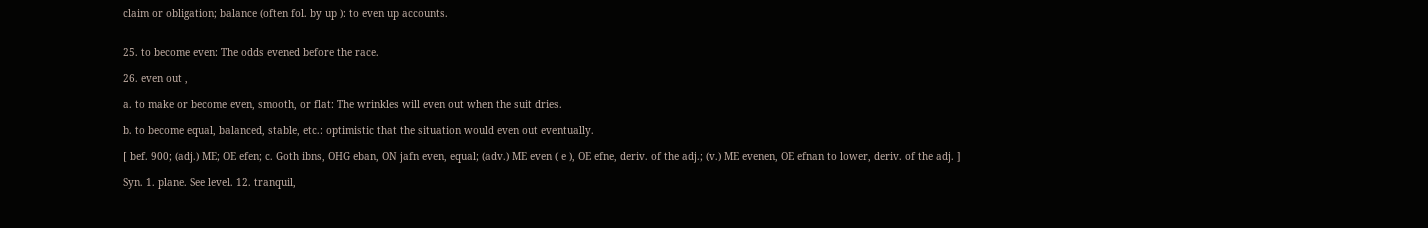claim or obligation; balance (often fol. by up ): to even up accounts.


25. to become even: The odds evened before the race.

26. even out ,

a. to make or become even, smooth, or flat: The wrinkles will even out when the suit dries.

b. to become equal, balanced, stable, etc.: optimistic that the situation would even out eventually.

[ bef. 900; (adj.) ME; OE efen; c. Goth ibns, OHG eban, ON jafn even, equal; (adv.) ME even ( e ), OE efne, deriv. of the adj.; (v.) ME evenen, OE efnan to lower, deriv. of the adj. ]

Syn. 1. plane. See level. 12. tranquil,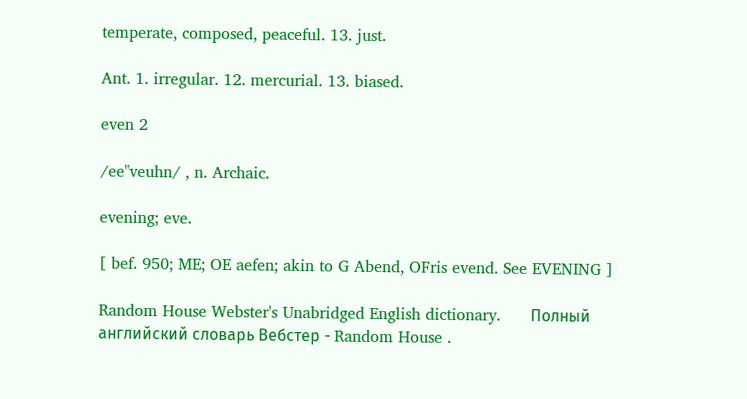temperate, composed, peaceful. 13. just.

Ant. 1. irregular. 12. mercurial. 13. biased.

even 2

/ee"veuhn/ , n. Archaic.

evening; eve.

[ bef. 950; ME; OE aefen; akin to G Abend, OFris evend. See EVENING ]

Random House Webster's Unabridged English dictionary.      Полный английский словарь Вебстер - Random House .